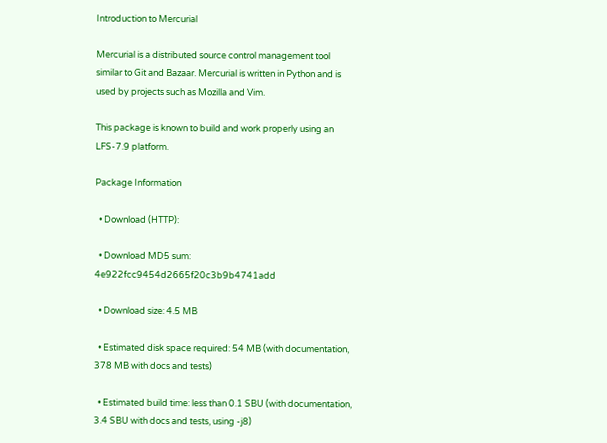Introduction to Mercurial

Mercurial is a distributed source control management tool similar to Git and Bazaar. Mercurial is written in Python and is used by projects such as Mozilla and Vim.

This package is known to build and work properly using an LFS-7.9 platform.

Package Information

  • Download (HTTP):

  • Download MD5 sum: 4e922fcc9454d2665f20c3b9b4741add

  • Download size: 4.5 MB

  • Estimated disk space required: 54 MB (with documentation, 378 MB with docs and tests)

  • Estimated build time: less than 0.1 SBU (with documentation, 3.4 SBU with docs and tests, using -j8)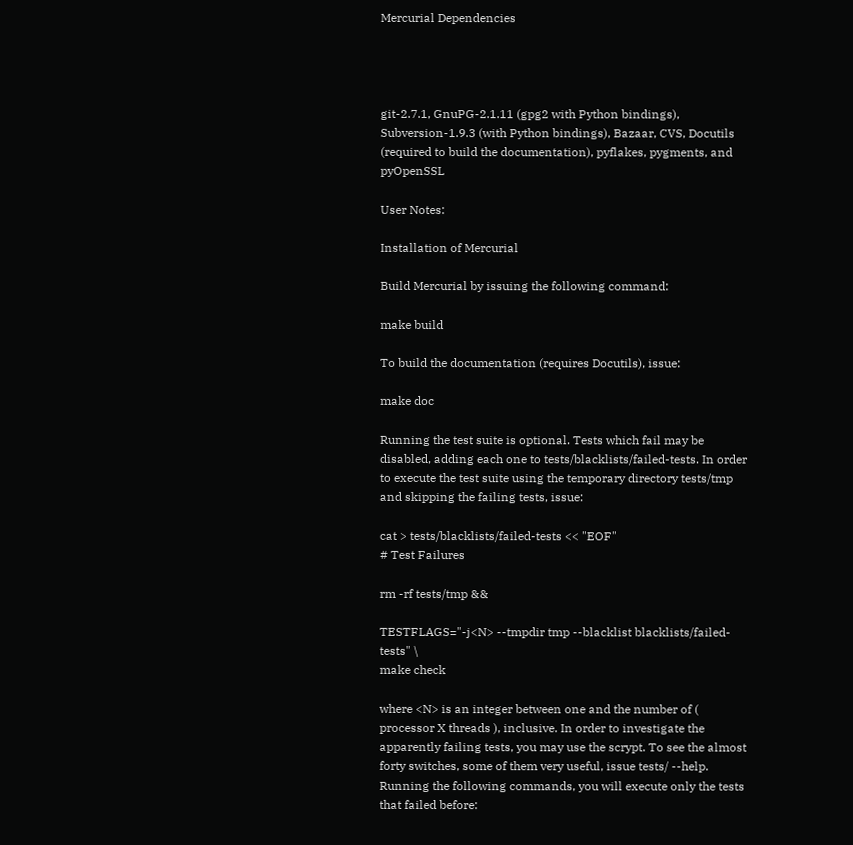Mercurial Dependencies




git-2.7.1, GnuPG-2.1.11 (gpg2 with Python bindings), Subversion-1.9.3 (with Python bindings), Bazaar, CVS, Docutils (required to build the documentation), pyflakes, pygments, and pyOpenSSL

User Notes:

Installation of Mercurial

Build Mercurial by issuing the following command:

make build

To build the documentation (requires Docutils), issue:

make doc

Running the test suite is optional. Tests which fail may be disabled, adding each one to tests/blacklists/failed-tests. In order to execute the test suite using the temporary directory tests/tmp and skipping the failing tests, issue:

cat > tests/blacklists/failed-tests << "EOF"
# Test Failures

rm -rf tests/tmp &&

TESTFLAGS="-j<N> --tmpdir tmp --blacklist blacklists/failed-tests" \
make check

where <N> is an integer between one and the number of ( processor X threads ), inclusive. In order to investigate the apparently failing tests, you may use the scrypt. To see the almost forty switches, some of them very useful, issue tests/ --help. Running the following commands, you will execute only the tests that failed before: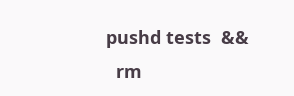pushd tests  &&
  rm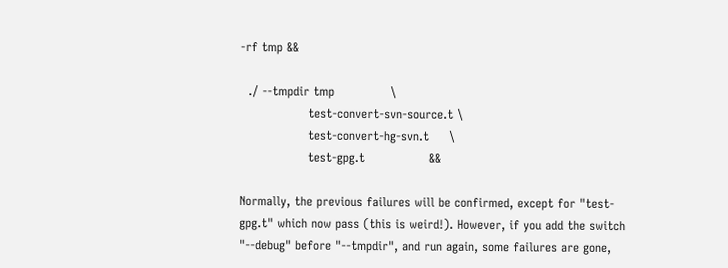-rf tmp &&

  ./ --tmpdir tmp              \
                 test-convert-svn-source.t \
                 test-convert-hg-svn.t     \
                 test-gpg.t                &&

Normally, the previous failures will be confirmed, except for "test-gpg.t" which now pass (this is weird!). However, if you add the switch "--debug" before "--tmpdir", and run again, some failures are gone,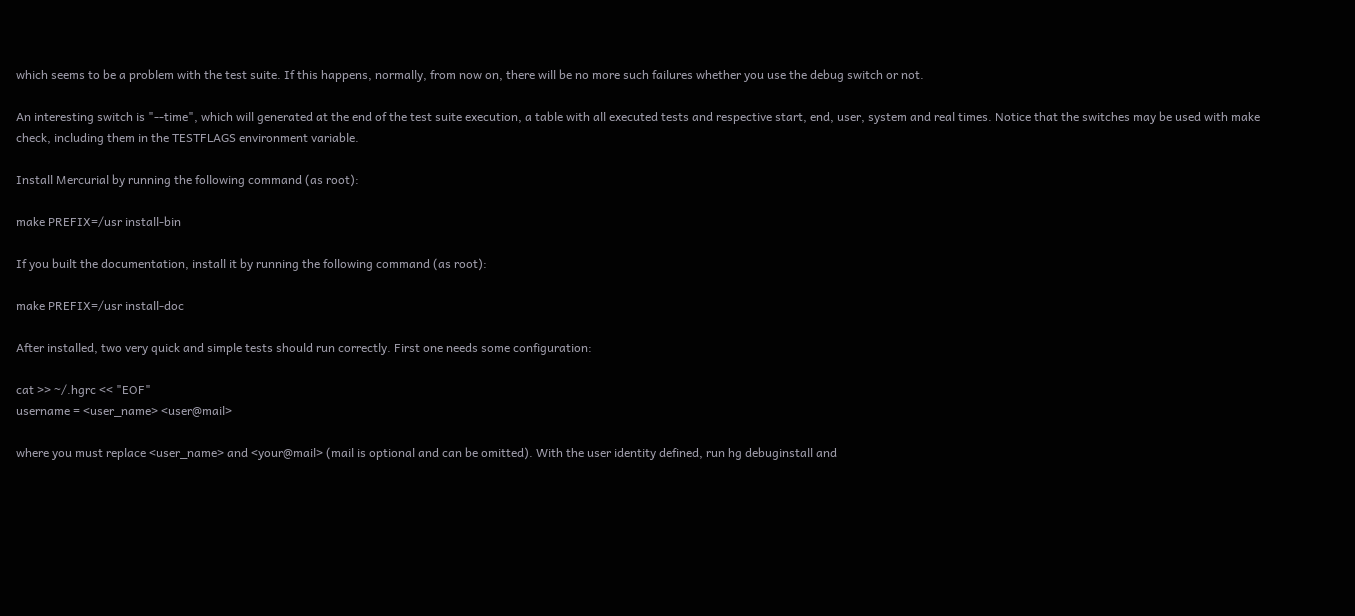which seems to be a problem with the test suite. If this happens, normally, from now on, there will be no more such failures whether you use the debug switch or not.

An interesting switch is "--time", which will generated at the end of the test suite execution, a table with all executed tests and respective start, end, user, system and real times. Notice that the switches may be used with make check, including them in the TESTFLAGS environment variable.

Install Mercurial by running the following command (as root):

make PREFIX=/usr install-bin

If you built the documentation, install it by running the following command (as root):

make PREFIX=/usr install-doc

After installed, two very quick and simple tests should run correctly. First one needs some configuration:

cat >> ~/.hgrc << "EOF"
username = <user_name> <user@mail>

where you must replace <user_name> and <your@mail> (mail is optional and can be omitted). With the user identity defined, run hg debuginstall and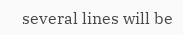several lines will be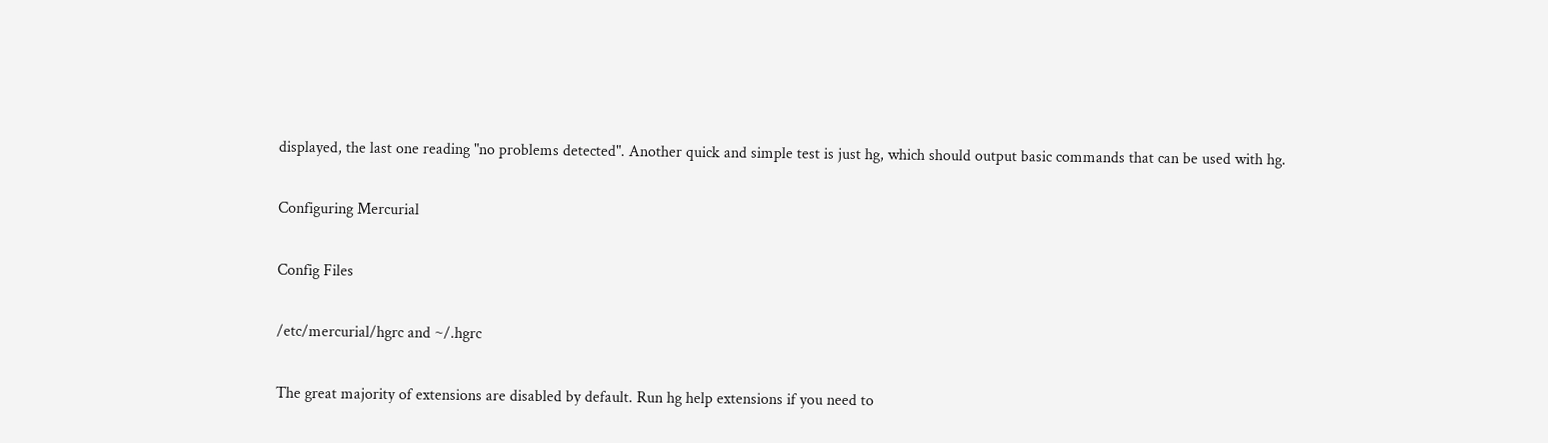displayed, the last one reading "no problems detected". Another quick and simple test is just hg, which should output basic commands that can be used with hg.

Configuring Mercurial

Config Files

/etc/mercurial/hgrc and ~/.hgrc

The great majority of extensions are disabled by default. Run hg help extensions if you need to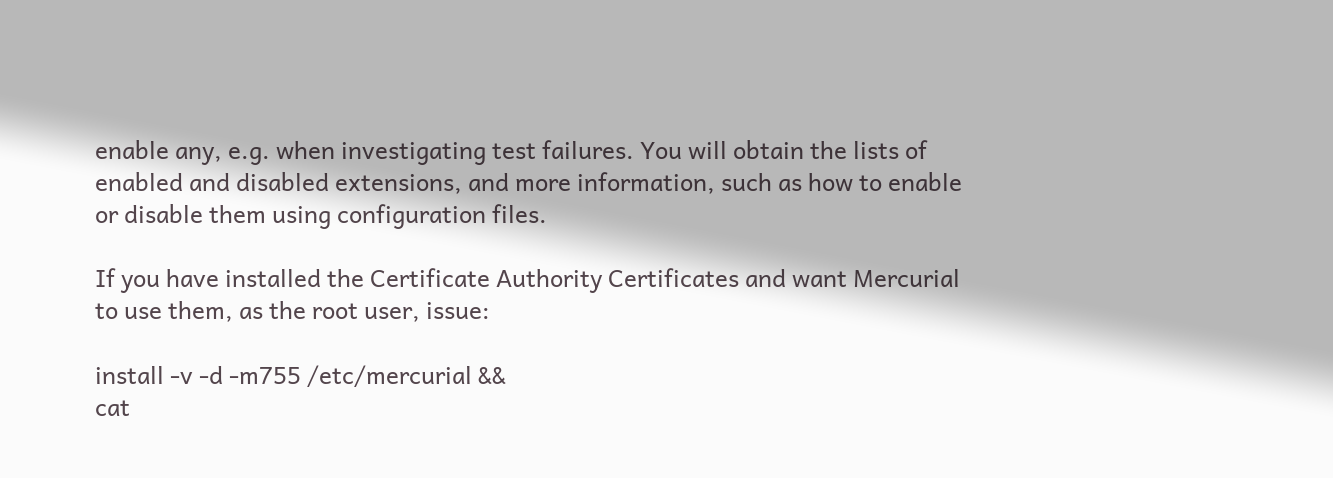enable any, e.g. when investigating test failures. You will obtain the lists of enabled and disabled extensions, and more information, such as how to enable or disable them using configuration files.

If you have installed the Certificate Authority Certificates and want Mercurial to use them, as the root user, issue:

install -v -d -m755 /etc/mercurial &&
cat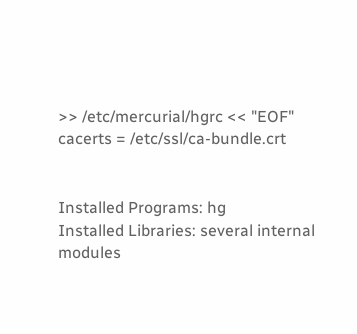>> /etc/mercurial/hgrc << "EOF"
cacerts = /etc/ssl/ca-bundle.crt


Installed Programs: hg
Installed Libraries: several internal modules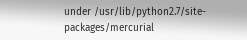under /usr/lib/python2.7/site-packages/mercurial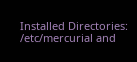Installed Directories: /etc/mercurial and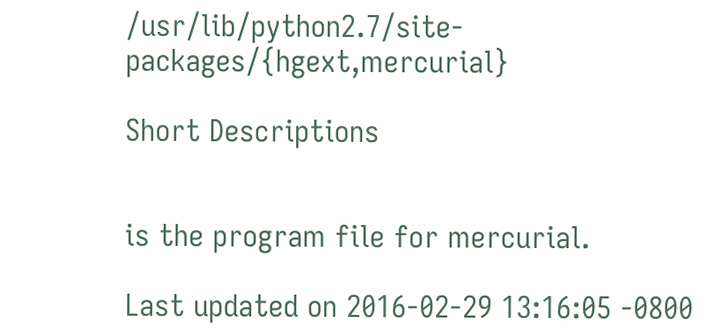/usr/lib/python2.7/site-packages/{hgext,mercurial}

Short Descriptions


is the program file for mercurial.

Last updated on 2016-02-29 13:16:05 -0800